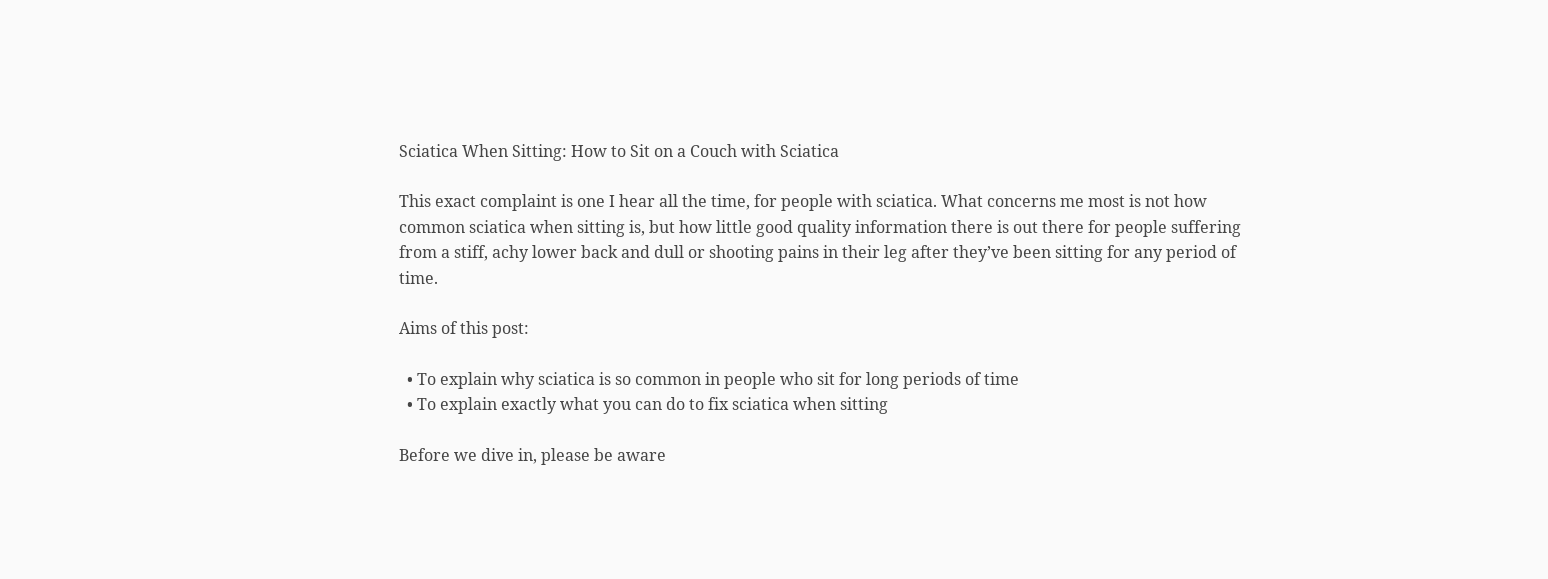Sciatica When Sitting: How to Sit on a Couch with Sciatica

This exact complaint is one I hear all the time, for people with sciatica. What concerns me most is not how common sciatica when sitting is, but how little good quality information there is out there for people suffering from a stiff, achy lower back and dull or shooting pains in their leg after they’ve been sitting for any period of time.

Aims of this post:

  • To explain why sciatica is so common in people who sit for long periods of time
  • To explain exactly what you can do to fix sciatica when sitting

Before we dive in, please be aware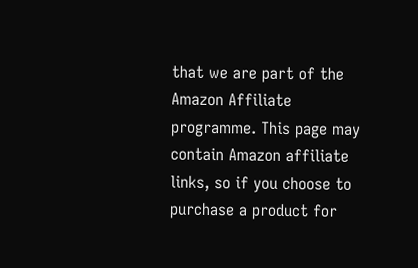that we are part of the Amazon Affiliate programme. This page may contain Amazon affiliate links, so if you choose to purchase a product for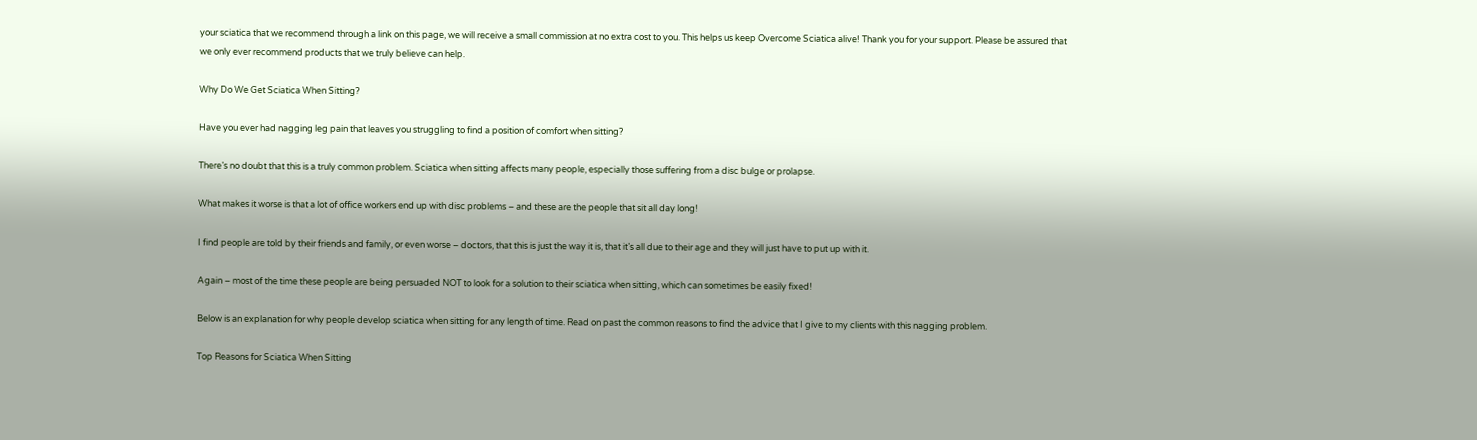your sciatica that we recommend through a link on this page, we will receive a small commission at no extra cost to you. This helps us keep Overcome Sciatica alive! Thank you for your support. Please be assured that we only ever recommend products that we truly believe can help.

Why Do We Get Sciatica When Sitting?

Have you ever had nagging leg pain that leaves you struggling to find a position of comfort when sitting?

There’s no doubt that this is a truly common problem. Sciatica when sitting affects many people, especially those suffering from a disc bulge or prolapse.

What makes it worse is that a lot of office workers end up with disc problems – and these are the people that sit all day long!

I find people are told by their friends and family, or even worse – doctors, that this is just the way it is, that it’s all due to their age and they will just have to put up with it.

Again – most of the time these people are being persuaded NOT to look for a solution to their sciatica when sitting, which can sometimes be easily fixed!

Below is an explanation for why people develop sciatica when sitting for any length of time. Read on past the common reasons to find the advice that I give to my clients with this nagging problem.

Top Reasons for Sciatica When Sitting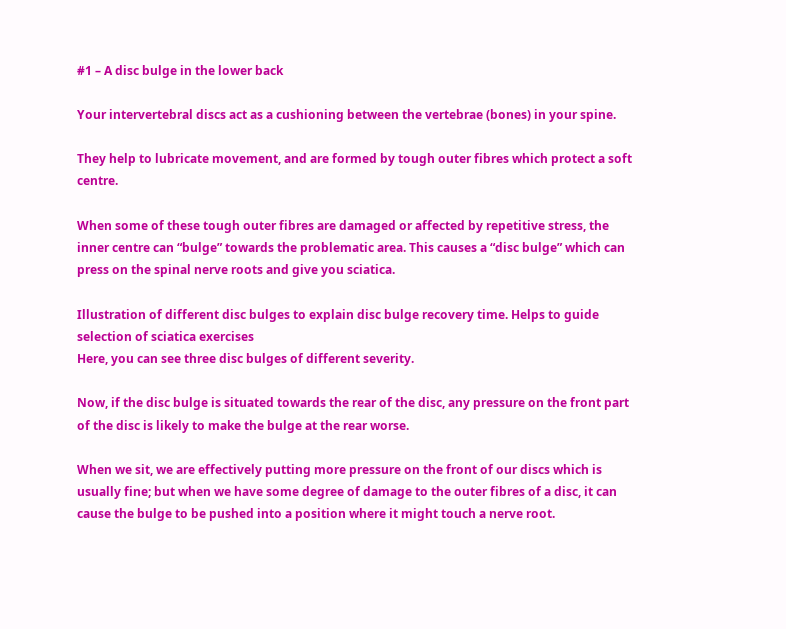#1 – A disc bulge in the lower back

Your intervertebral discs act as a cushioning between the vertebrae (bones) in your spine.

They help to lubricate movement, and are formed by tough outer fibres which protect a soft centre.

When some of these tough outer fibres are damaged or affected by repetitive stress, the inner centre can “bulge” towards the problematic area. This causes a “disc bulge” which can press on the spinal nerve roots and give you sciatica.

Illustration of different disc bulges to explain disc bulge recovery time. Helps to guide selection of sciatica exercises
Here, you can see three disc bulges of different severity.

Now, if the disc bulge is situated towards the rear of the disc, any pressure on the front part of the disc is likely to make the bulge at the rear worse.

When we sit, we are effectively putting more pressure on the front of our discs which is usually fine; but when we have some degree of damage to the outer fibres of a disc, it can cause the bulge to be pushed into a position where it might touch a nerve root.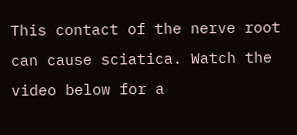This contact of the nerve root can cause sciatica. Watch the video below for a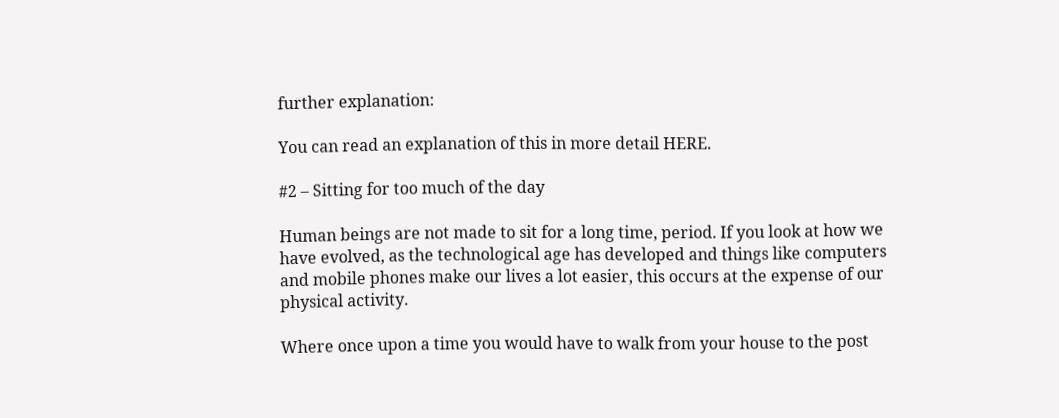further explanation:

You can read an explanation of this in more detail HERE.

#2 – Sitting for too much of the day

Human beings are not made to sit for a long time, period. If you look at how we have evolved, as the technological age has developed and things like computers and mobile phones make our lives a lot easier, this occurs at the expense of our physical activity.

Where once upon a time you would have to walk from your house to the post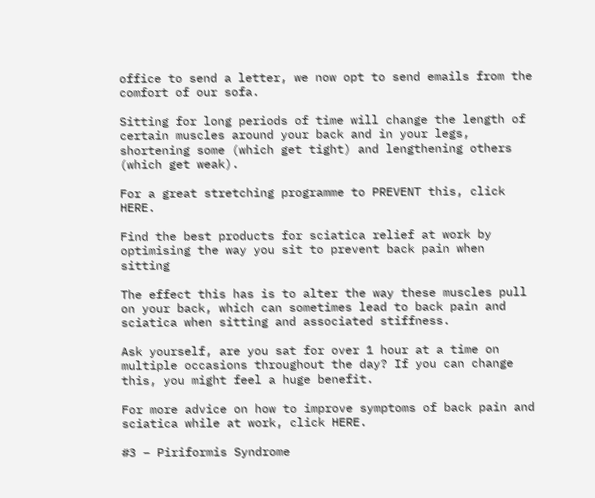office to send a letter, we now opt to send emails from the comfort of our sofa.

Sitting for long periods of time will change the length of certain muscles around your back and in your legs, shortening some (which get tight) and lengthening others (which get weak).

For a great stretching programme to PREVENT this, click HERE.

Find the best products for sciatica relief at work by optimising the way you sit to prevent back pain when sitting

The effect this has is to alter the way these muscles pull on your back, which can sometimes lead to back pain and sciatica when sitting and associated stiffness.

Ask yourself, are you sat for over 1 hour at a time on multiple occasions throughout the day? If you can change this, you might feel a huge benefit.

For more advice on how to improve symptoms of back pain and sciatica while at work, click HERE.

#3 – Piriformis Syndrome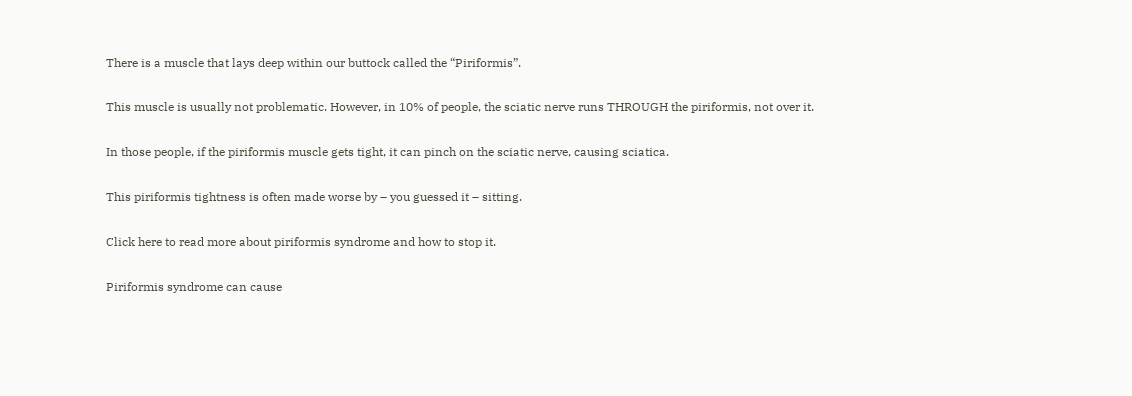There is a muscle that lays deep within our buttock called the “Piriformis”.

This muscle is usually not problematic. However, in 10% of people, the sciatic nerve runs THROUGH the piriformis, not over it.

In those people, if the piriformis muscle gets tight, it can pinch on the sciatic nerve, causing sciatica.

This piriformis tightness is often made worse by – you guessed it – sitting.

Click here to read more about piriformis syndrome and how to stop it.

Piriformis syndrome can cause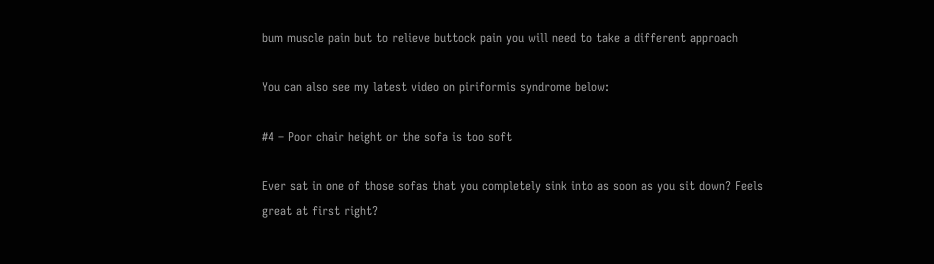bum muscle pain but to relieve buttock pain you will need to take a different approach

You can also see my latest video on piriformis syndrome below:

#4 – Poor chair height or the sofa is too soft

Ever sat in one of those sofas that you completely sink into as soon as you sit down? Feels great at first right?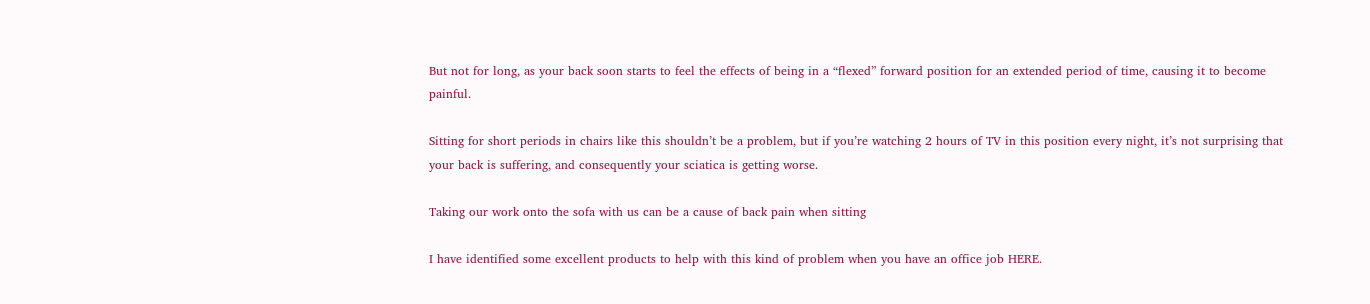But not for long, as your back soon starts to feel the effects of being in a “flexed” forward position for an extended period of time, causing it to become painful.

Sitting for short periods in chairs like this shouldn’t be a problem, but if you’re watching 2 hours of TV in this position every night, it’s not surprising that your back is suffering, and consequently your sciatica is getting worse.

Taking our work onto the sofa with us can be a cause of back pain when sitting

I have identified some excellent products to help with this kind of problem when you have an office job HERE.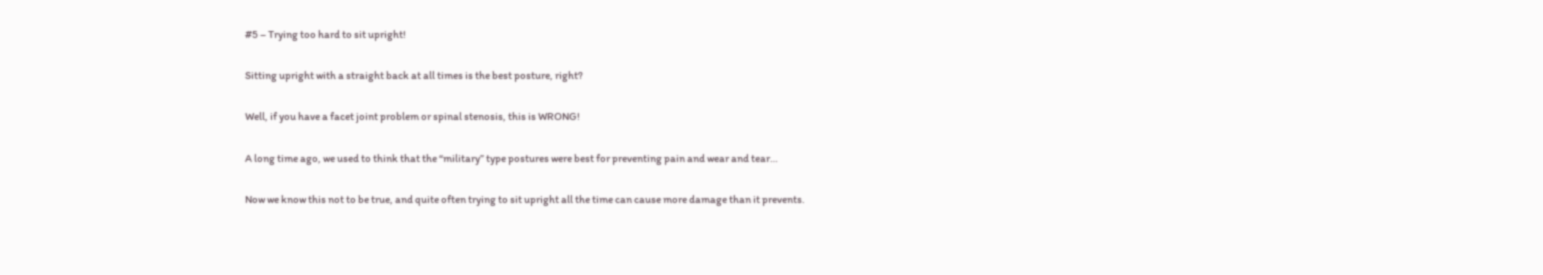#5 – Trying too hard to sit upright!

Sitting upright with a straight back at all times is the best posture, right?

Well, if you have a facet joint problem or spinal stenosis, this is WRONG!

A long time ago, we used to think that the “military” type postures were best for preventing pain and wear and tear…

Now we know this not to be true, and quite often trying to sit upright all the time can cause more damage than it prevents.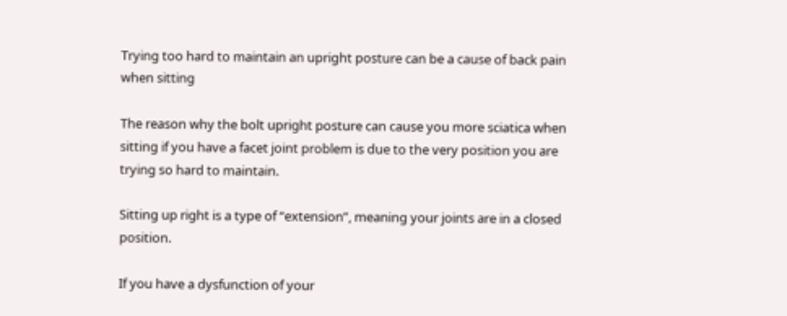Trying too hard to maintain an upright posture can be a cause of back pain when sitting

The reason why the bolt upright posture can cause you more sciatica when sitting if you have a facet joint problem is due to the very position you are trying so hard to maintain.

Sitting up right is a type of “extension”, meaning your joints are in a closed position.

If you have a dysfunction of your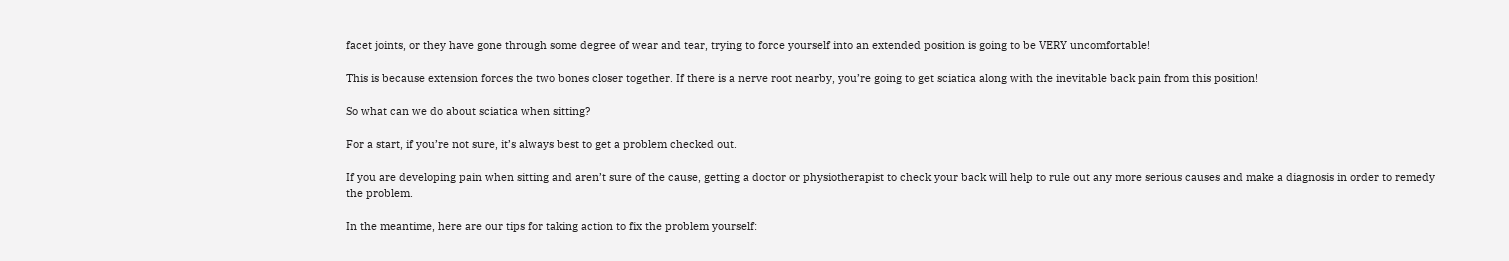facet joints, or they have gone through some degree of wear and tear, trying to force yourself into an extended position is going to be VERY uncomfortable!

This is because extension forces the two bones closer together. If there is a nerve root nearby, you’re going to get sciatica along with the inevitable back pain from this position!

So what can we do about sciatica when sitting?

For a start, if you’re not sure, it’s always best to get a problem checked out.

If you are developing pain when sitting and aren’t sure of the cause, getting a doctor or physiotherapist to check your back will help to rule out any more serious causes and make a diagnosis in order to remedy the problem.

In the meantime, here are our tips for taking action to fix the problem yourself: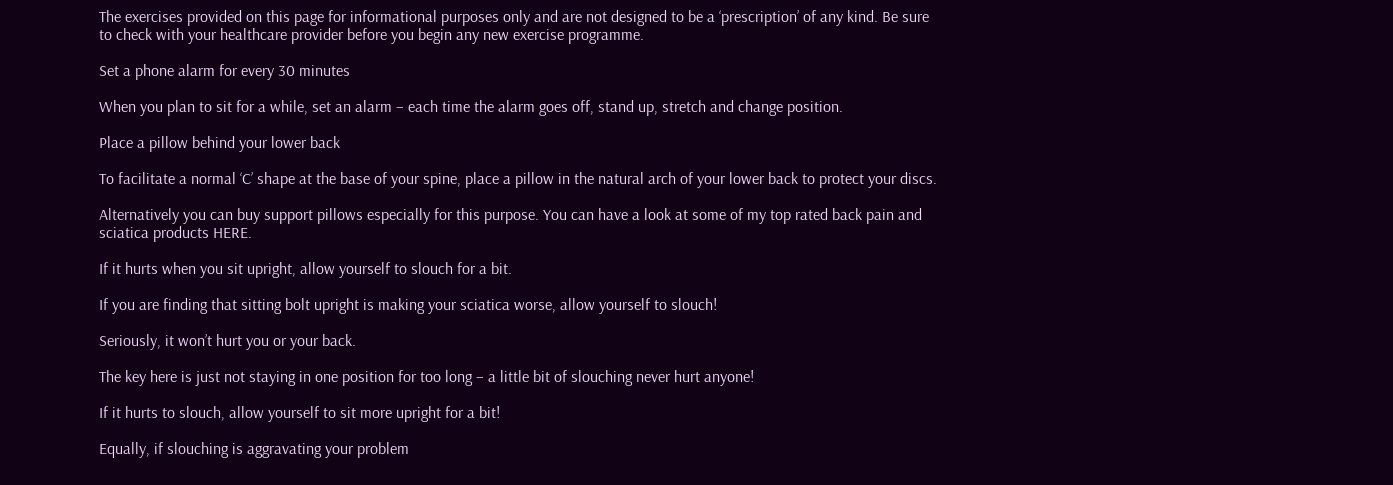The exercises provided on this page for informational purposes only and are not designed to be a ‘prescription’ of any kind. Be sure to check with your healthcare provider before you begin any new exercise programme.

Set a phone alarm for every 30 minutes

When you plan to sit for a while, set an alarm – each time the alarm goes off, stand up, stretch and change position.

Place a pillow behind your lower back

To facilitate a normal ‘C’ shape at the base of your spine, place a pillow in the natural arch of your lower back to protect your discs.

Alternatively you can buy support pillows especially for this purpose. You can have a look at some of my top rated back pain and sciatica products HERE.

If it hurts when you sit upright, allow yourself to slouch for a bit.

If you are finding that sitting bolt upright is making your sciatica worse, allow yourself to slouch!

Seriously, it won’t hurt you or your back.

The key here is just not staying in one position for too long – a little bit of slouching never hurt anyone!

If it hurts to slouch, allow yourself to sit more upright for a bit!

Equally, if slouching is aggravating your problem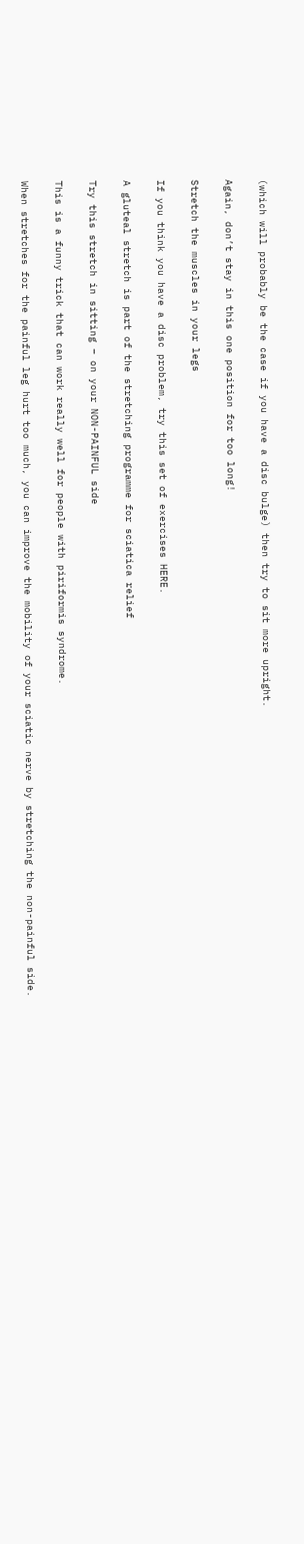(which will probably be the case if you have a disc bulge) then try to sit more upright.

Again, don’t stay in this one position for too long!

Stretch the muscles in your legs

If you think you have a disc problem, try this set of exercises HERE.

A gluteal stretch is part of the stretching programme for sciatica relief

Try this stretch in sitting – on your NON-PAINFUL side

This is a funny trick that can work really well for people with piriformis syndrome.

When stretches for the painful leg hurt too much, you can improve the mobility of your sciatic nerve by stretching the non-painful side.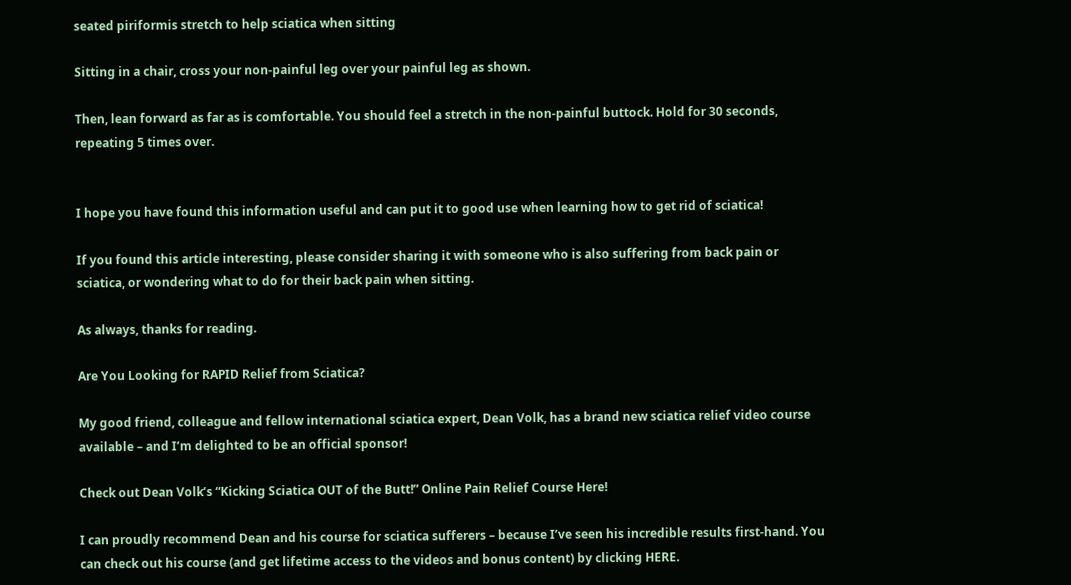seated piriformis stretch to help sciatica when sitting

Sitting in a chair, cross your non-painful leg over your painful leg as shown.

Then, lean forward as far as is comfortable. You should feel a stretch in the non-painful buttock. Hold for 30 seconds, repeating 5 times over.


I hope you have found this information useful and can put it to good use when learning how to get rid of sciatica!

If you found this article interesting, please consider sharing it with someone who is also suffering from back pain or sciatica, or wondering what to do for their back pain when sitting.

As always, thanks for reading.

Are You Looking for RAPID Relief from Sciatica?

My good friend, colleague and fellow international sciatica expert, Dean Volk, has a brand new sciatica relief video course available – and I’m delighted to be an official sponsor!

Check out Dean Volk’s “Kicking Sciatica OUT of the Butt!” Online Pain Relief Course Here!

I can proudly recommend Dean and his course for sciatica sufferers – because I’ve seen his incredible results first-hand. You can check out his course (and get lifetime access to the videos and bonus content) by clicking HERE.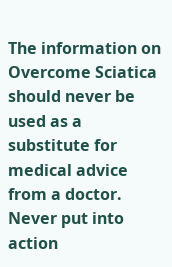The information on Overcome Sciatica should never be used as a substitute for medical advice from a doctor. Never put into action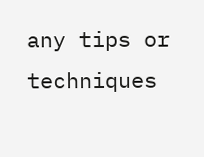any tips or techniques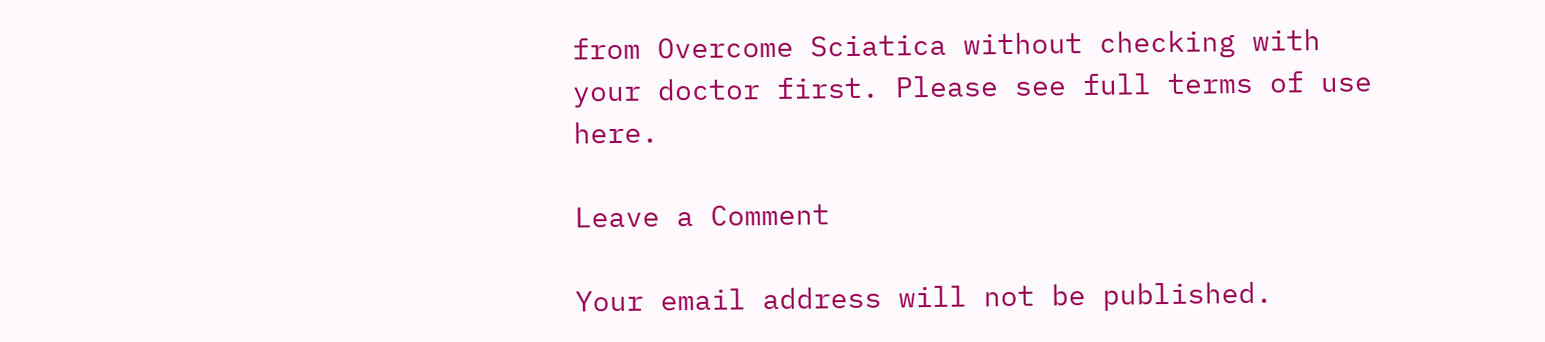from Overcome Sciatica without checking with your doctor first. Please see full terms of use here.

Leave a Comment

Your email address will not be published.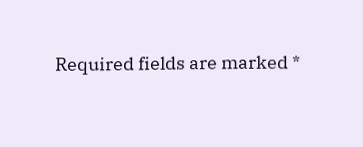Required fields are marked *